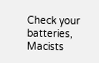Check your batteries, Macists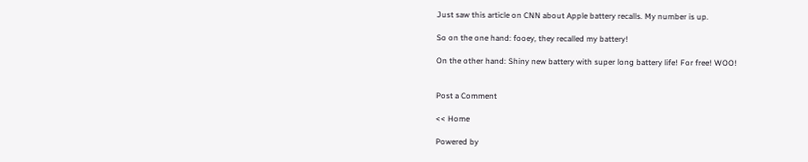Just saw this article on CNN about Apple battery recalls. My number is up.

So on the one hand: fooey, they recalled my battery!

On the other hand: Shiny new battery with super long battery life! For free! WOO!


Post a Comment

<< Home

Powered by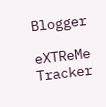Blogger

eXTReMe Tracker